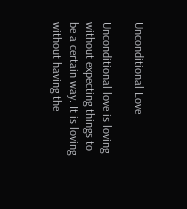Unconditional Love

Unconditional love is loving without expecting things to be a certain way. It is loving without having the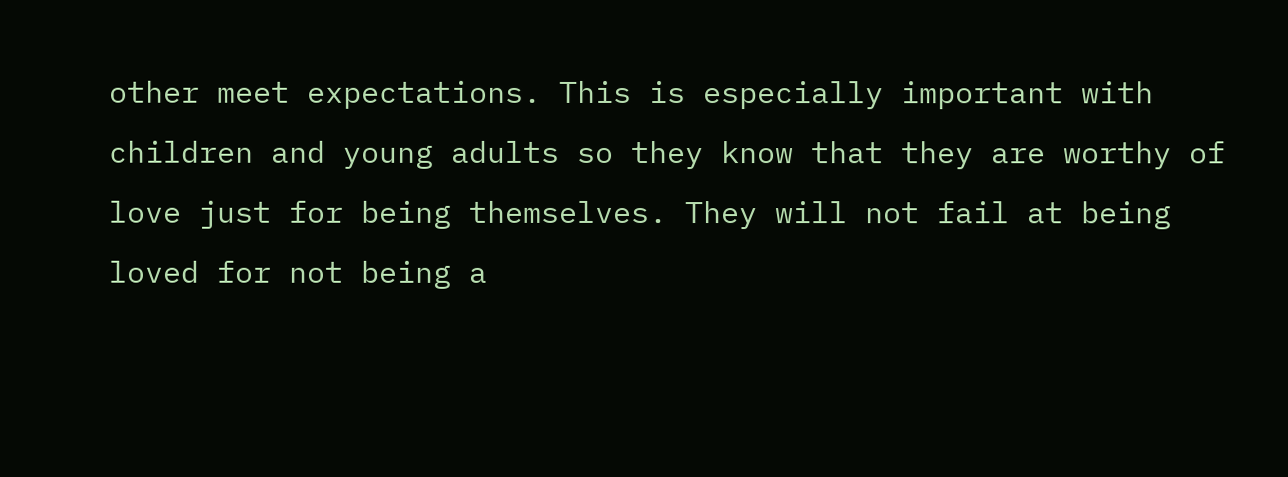other meet expectations. This is especially important with children and young adults so they know that they are worthy of love just for being themselves. They will not fail at being loved for not being a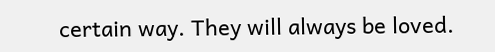certain way. They will always be loved.